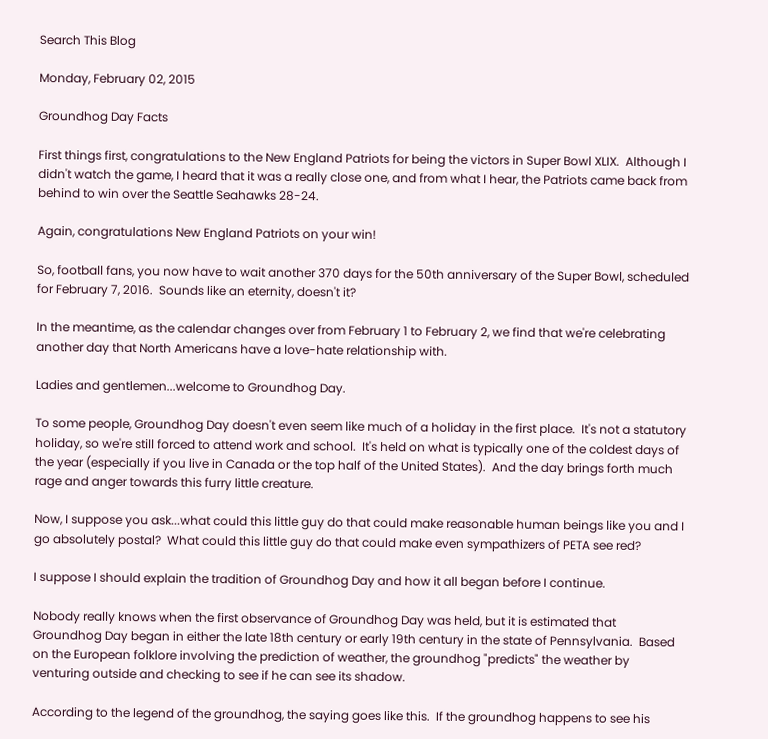Search This Blog

Monday, February 02, 2015

Groundhog Day Facts

First things first, congratulations to the New England Patriots for being the victors in Super Bowl XLIX.  Although I didn't watch the game, I heard that it was a really close one, and from what I hear, the Patriots came back from behind to win over the Seattle Seahawks 28-24.

Again, congratulations New England Patriots on your win!

So, football fans, you now have to wait another 370 days for the 50th anniversary of the Super Bowl, scheduled for February 7, 2016.  Sounds like an eternity, doesn't it?

In the meantime, as the calendar changes over from February 1 to February 2, we find that we're celebrating another day that North Americans have a love-hate relationship with.

Ladies and gentlemen...welcome to Groundhog Day.

To some people, Groundhog Day doesn't even seem like much of a holiday in the first place.  It's not a statutory holiday, so we're still forced to attend work and school.  It's held on what is typically one of the coldest days of the year (especially if you live in Canada or the top half of the United States).  And the day brings forth much rage and anger towards this furry little creature.

Now, I suppose you ask...what could this little guy do that could make reasonable human beings like you and I go absolutely postal?  What could this little guy do that could make even sympathizers of PETA see red?

I suppose I should explain the tradition of Groundhog Day and how it all began before I continue.

Nobody really knows when the first observance of Groundhog Day was held, but it is estimated that Groundhog Day began in either the late 18th century or early 19th century in the state of Pennsylvania.  Based on the European folklore involving the prediction of weather, the groundhog "predicts" the weather by venturing outside and checking to see if he can see its shadow.

According to the legend of the groundhog, the saying goes like this.  If the groundhog happens to see his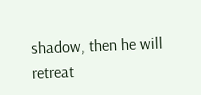shadow, then he will retreat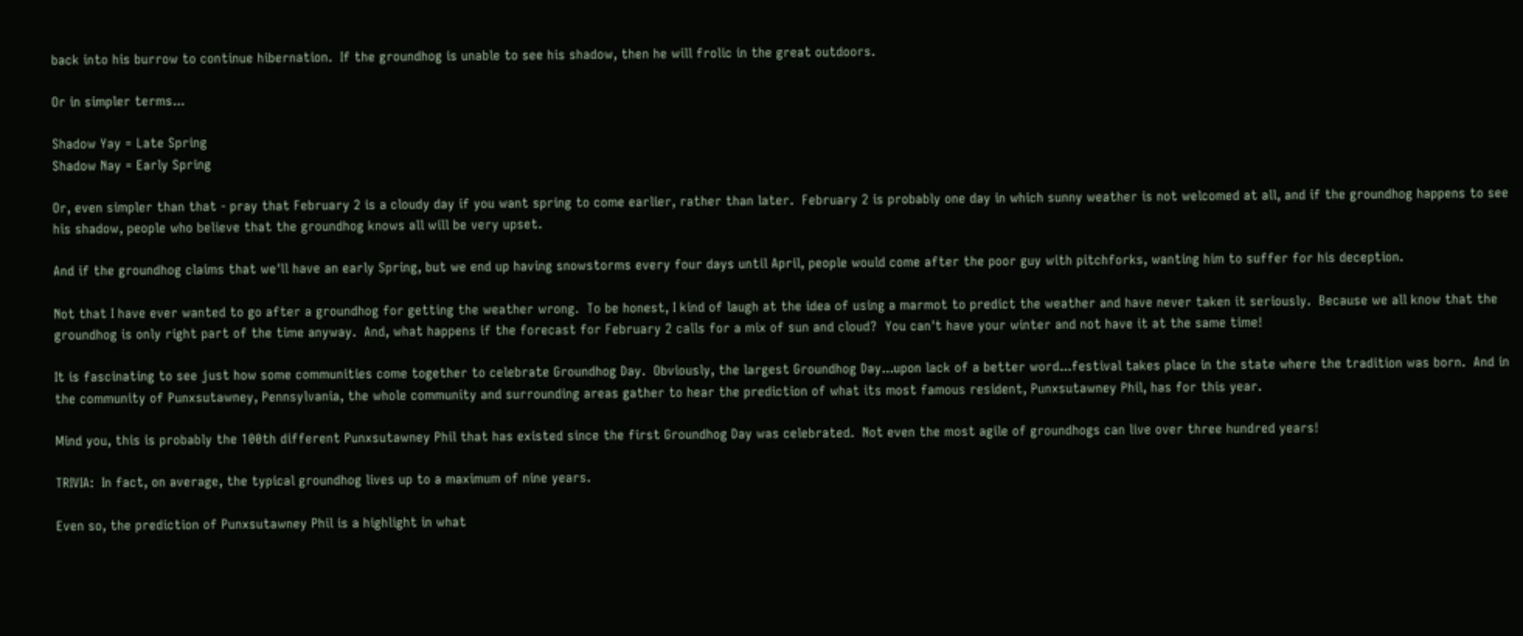back into his burrow to continue hibernation.  If the groundhog is unable to see his shadow, then he will frolic in the great outdoors.

Or in simpler terms...

Shadow Yay = Late Spring
Shadow Nay = Early Spring

Or, even simpler than that - pray that February 2 is a cloudy day if you want spring to come earlier, rather than later.  February 2 is probably one day in which sunny weather is not welcomed at all, and if the groundhog happens to see his shadow, people who believe that the groundhog knows all will be very upset.

And if the groundhog claims that we'll have an early Spring, but we end up having snowstorms every four days until April, people would come after the poor guy with pitchforks, wanting him to suffer for his deception.

Not that I have ever wanted to go after a groundhog for getting the weather wrong.  To be honest, I kind of laugh at the idea of using a marmot to predict the weather and have never taken it seriously.  Because we all know that the groundhog is only right part of the time anyway.  And, what happens if the forecast for February 2 calls for a mix of sun and cloud?  You can't have your winter and not have it at the same time!

It is fascinating to see just how some communities come together to celebrate Groundhog Day.  Obviously, the largest Groundhog Day...upon lack of a better word...festival takes place in the state where the tradition was born.  And in the community of Punxsutawney, Pennsylvania, the whole community and surrounding areas gather to hear the prediction of what its most famous resident, Punxsutawney Phil, has for this year.

Mind you, this is probably the 100th different Punxsutawney Phil that has existed since the first Groundhog Day was celebrated.  Not even the most agile of groundhogs can live over three hundred years!

TRIVIA:  In fact, on average, the typical groundhog lives up to a maximum of nine years.

Even so, the prediction of Punxsutawney Phil is a highlight in what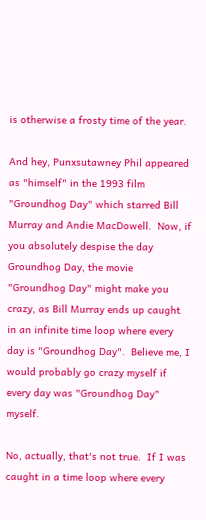is otherwise a frosty time of the year.

And hey, Punxsutawney Phil appeared as "himself" in the 1993 film "Groundhog Day" which starred Bill Murray and Andie MacDowell.  Now, if you absolutely despise the day Groundhog Day, the movie "Groundhog Day" might make you crazy, as Bill Murray ends up caught in an infinite time loop where every day is "Groundhog Day".  Believe me, I would probably go crazy myself if every day was "Groundhog Day" myself.

No, actually, that's not true.  If I was caught in a time loop where every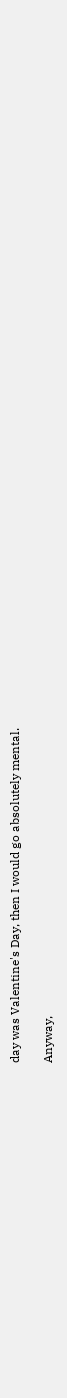day was Valentine's Day, then I would go absolutely mental.

Anyway,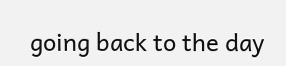going back to the day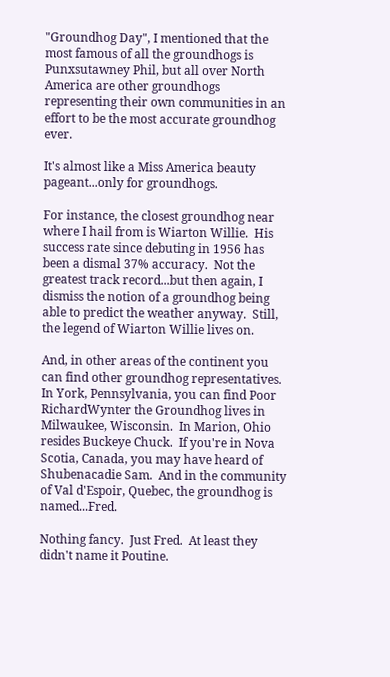"Groundhog Day", I mentioned that the most famous of all the groundhogs is Punxsutawney Phil, but all over North America are other groundhogs representing their own communities in an effort to be the most accurate groundhog ever.

It's almost like a Miss America beauty pageant...only for groundhogs.

For instance, the closest groundhog near where I hail from is Wiarton Willie.  His success rate since debuting in 1956 has been a dismal 37% accuracy.  Not the greatest track record...but then again, I dismiss the notion of a groundhog being able to predict the weather anyway.  Still, the legend of Wiarton Willie lives on.

And, in other areas of the continent you can find other groundhog representatives.  In York, Pennsylvania, you can find Poor RichardWynter the Groundhog lives in Milwaukee, Wisconsin.  In Marion, Ohio resides Buckeye Chuck.  If you're in Nova Scotia, Canada, you may have heard of Shubenacadie Sam.  And in the community of Val d'Espoir, Quebec, the groundhog is named...Fred.

Nothing fancy.  Just Fred.  At least they didn't name it Poutine.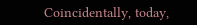Coincidentally, today,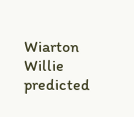Wiarton Willie predicted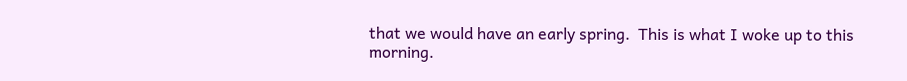that we would have an early spring.  This is what I woke up to this morning.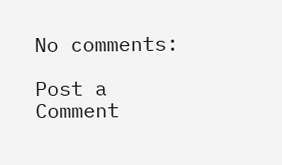No comments:

Post a Comment